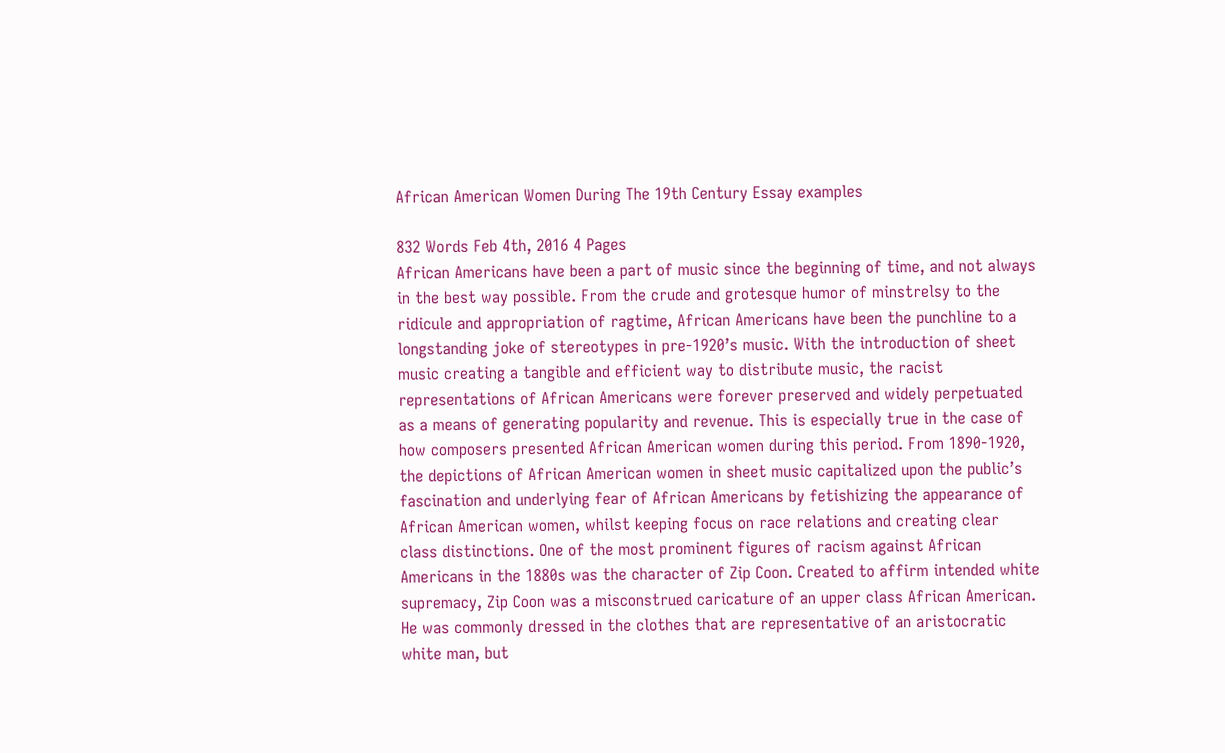African American Women During The 19th Century Essay examples

832 Words Feb 4th, 2016 4 Pages
African Americans have been a part of music since the beginning of time, and not always in the best way possible. From the crude and grotesque humor of minstrelsy to the ridicule and appropriation of ragtime, African Americans have been the punchline to a longstanding joke of stereotypes in pre-1920’s music. With the introduction of sheet music creating a tangible and efficient way to distribute music, the racist representations of African Americans were forever preserved and widely perpetuated as a means of generating popularity and revenue. This is especially true in the case of how composers presented African American women during this period. From 1890-1920, the depictions of African American women in sheet music capitalized upon the public’s fascination and underlying fear of African Americans by fetishizing the appearance of African American women, whilst keeping focus on race relations and creating clear class distinctions. One of the most prominent figures of racism against African Americans in the 1880s was the character of Zip Coon. Created to affirm intended white supremacy, Zip Coon was a misconstrued caricature of an upper class African American. He was commonly dressed in the clothes that are representative of an aristocratic white man, but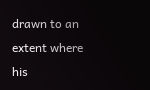drawn to an extent where his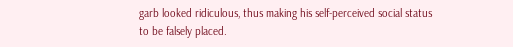garb looked ridiculous, thus making his self-perceived social status to be falsely placed.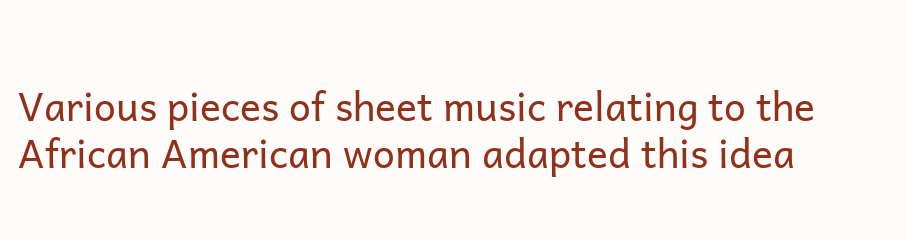Various pieces of sheet music relating to the African American woman adapted this idea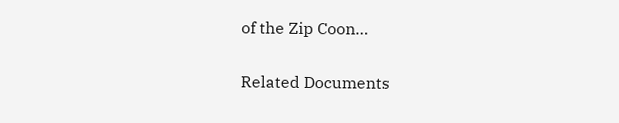of the Zip Coon…

Related Documents